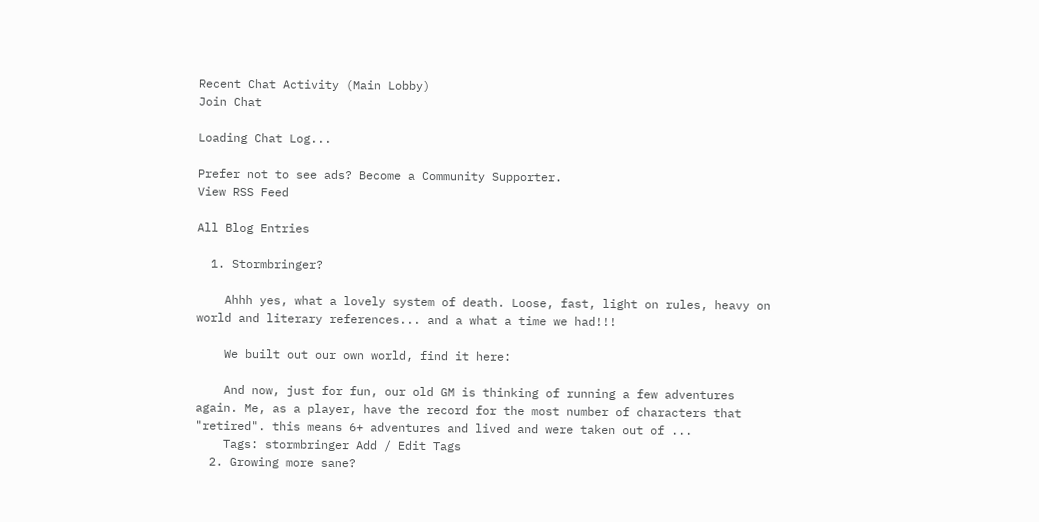Recent Chat Activity (Main Lobby)
Join Chat

Loading Chat Log...

Prefer not to see ads? Become a Community Supporter.
View RSS Feed

All Blog Entries

  1. Stormbringer?

    Ahhh yes, what a lovely system of death. Loose, fast, light on rules, heavy on world and literary references... and a what a time we had!!!

    We built out our own world, find it here:

    And now, just for fun, our old GM is thinking of running a few adventures again. Me, as a player, have the record for the most number of characters that "retired". this means 6+ adventures and lived and were taken out of ...
    Tags: stormbringer Add / Edit Tags
  2. Growing more sane?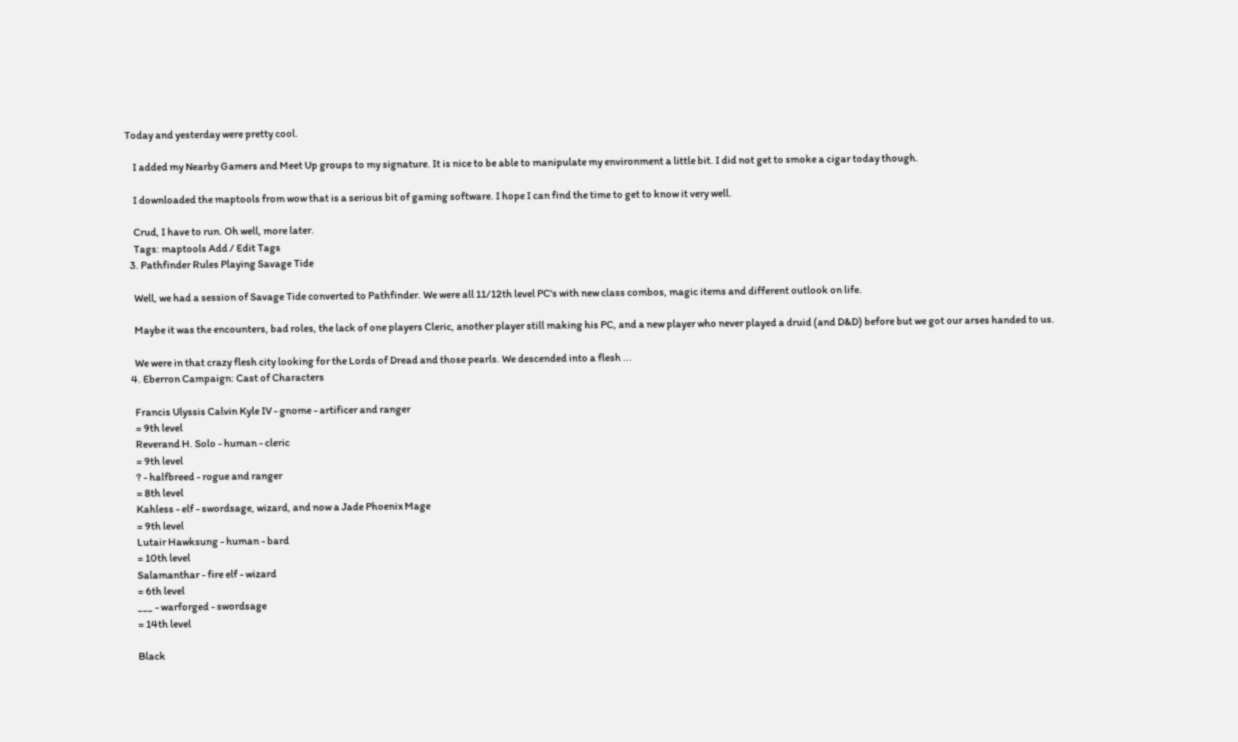Today and yesterday were pretty cool.

    I added my Nearby Gamers and Meet Up groups to my signature. It is nice to be able to manipulate my environment a little bit. I did not get to smoke a cigar today though.

    I downloaded the maptools from wow that is a serious bit of gaming software. I hope I can find the time to get to know it very well.

    Crud, I have to run. Oh well, more later.
    Tags: maptools Add / Edit Tags
  3. Pathfinder Rules Playing Savage Tide

    Well, we had a session of Savage Tide converted to Pathfinder. We were all 11/12th level PC's with new class combos, magic items and different outlook on life.

    Maybe it was the encounters, bad roles, the lack of one players Cleric, another player still making his PC, and a new player who never played a druid (and D&D) before but we got our arses handed to us.

    We were in that crazy flesh city looking for the Lords of Dread and those pearls. We descended into a flesh ...
  4. Eberron Campaign: Cast of Characters

    Francis Ulyssis Calvin Kyle IV - gnome - artificer and ranger
    = 9th level
    Reverand H. Solo - human - cleric
    = 9th level
    ? - halfbreed - rogue and ranger
    = 8th level
    Kahless - elf - swordsage, wizard, and now a Jade Phoenix Mage
    = 9th level
    Lutair Hawksung - human - bard
    = 10th level
    Salamanthar - fire elf - wizard
    = 6th level
    ___ - warforged - swordsage
    = 14th level

    Black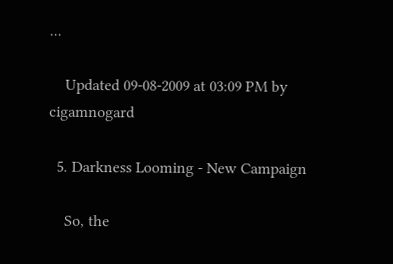...

    Updated 09-08-2009 at 03:09 PM by cigamnogard

  5. Darkness Looming - New Campaign

    So, the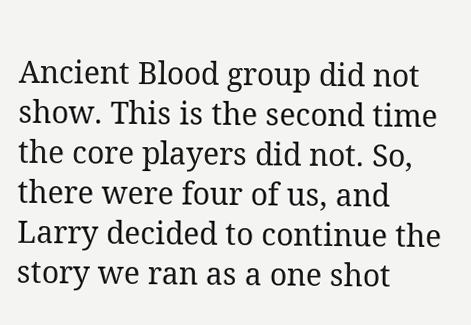Ancient Blood group did not show. This is the second time the core players did not. So, there were four of us, and Larry decided to continue the story we ran as a one shot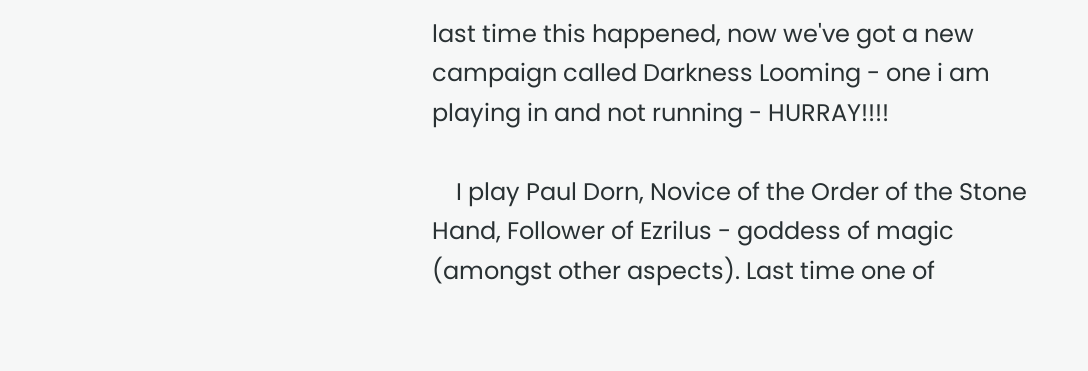last time this happened, now we've got a new campaign called Darkness Looming - one i am playing in and not running - HURRAY!!!!

    I play Paul Dorn, Novice of the Order of the Stone Hand, Follower of Ezrilus - goddess of magic (amongst other aspects). Last time one of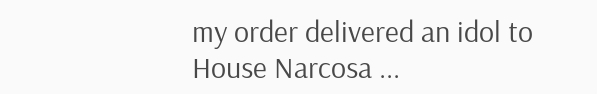my order delivered an idol to House Narcosa ...